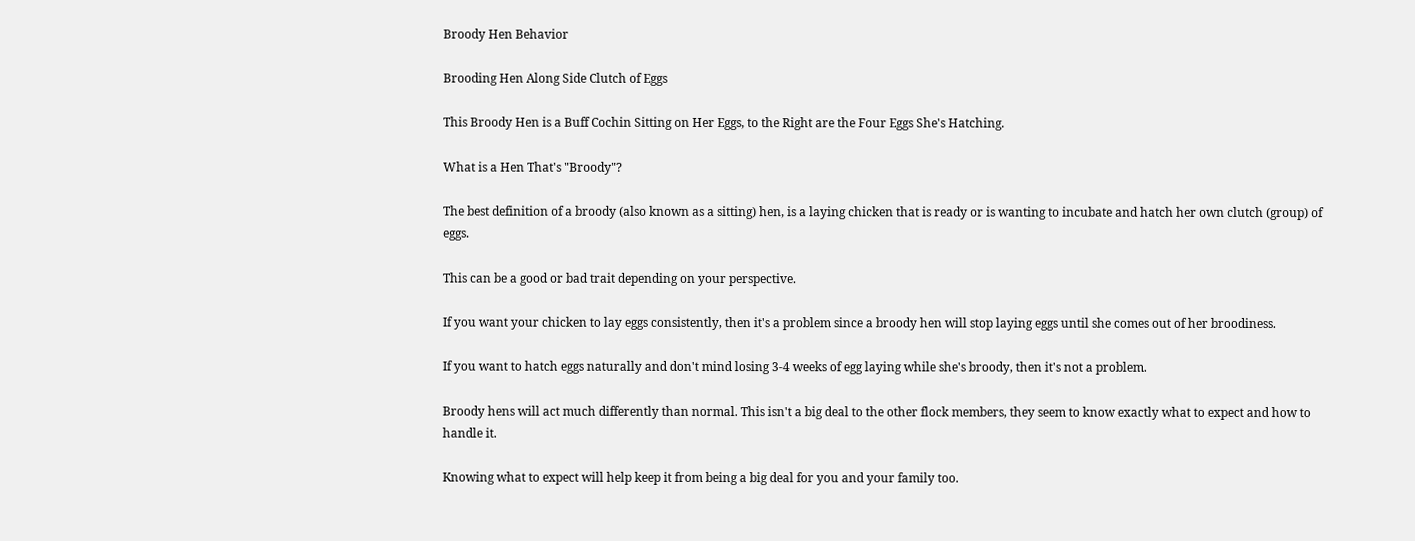Broody Hen Behavior

Brooding Hen Along Side Clutch of Eggs

This Broody Hen is a Buff Cochin Sitting on Her Eggs, to the Right are the Four Eggs She's Hatching.

What is a Hen That's "Broody"?

The best definition of a broody (also known as a sitting) hen, is a laying chicken that is ready or is wanting to incubate and hatch her own clutch (group) of eggs.

This can be a good or bad trait depending on your perspective.

If you want your chicken to lay eggs consistently, then it's a problem since a broody hen will stop laying eggs until she comes out of her broodiness.

If you want to hatch eggs naturally and don't mind losing 3-4 weeks of egg laying while she's broody, then it's not a problem.

Broody hens will act much differently than normal. This isn't a big deal to the other flock members, they seem to know exactly what to expect and how to handle it.

Knowing what to expect will help keep it from being a big deal for you and your family too.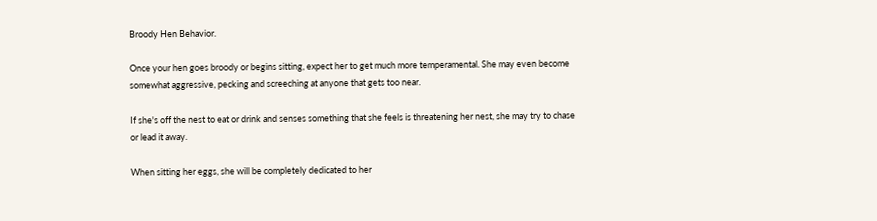Broody Hen Behavior.

Once your hen goes broody or begins sitting, expect her to get much more temperamental. She may even become somewhat aggressive, pecking and screeching at anyone that gets too near.

If she's off the nest to eat or drink and senses something that she feels is threatening her nest, she may try to chase or lead it away.

When sitting her eggs, she will be completely dedicated to her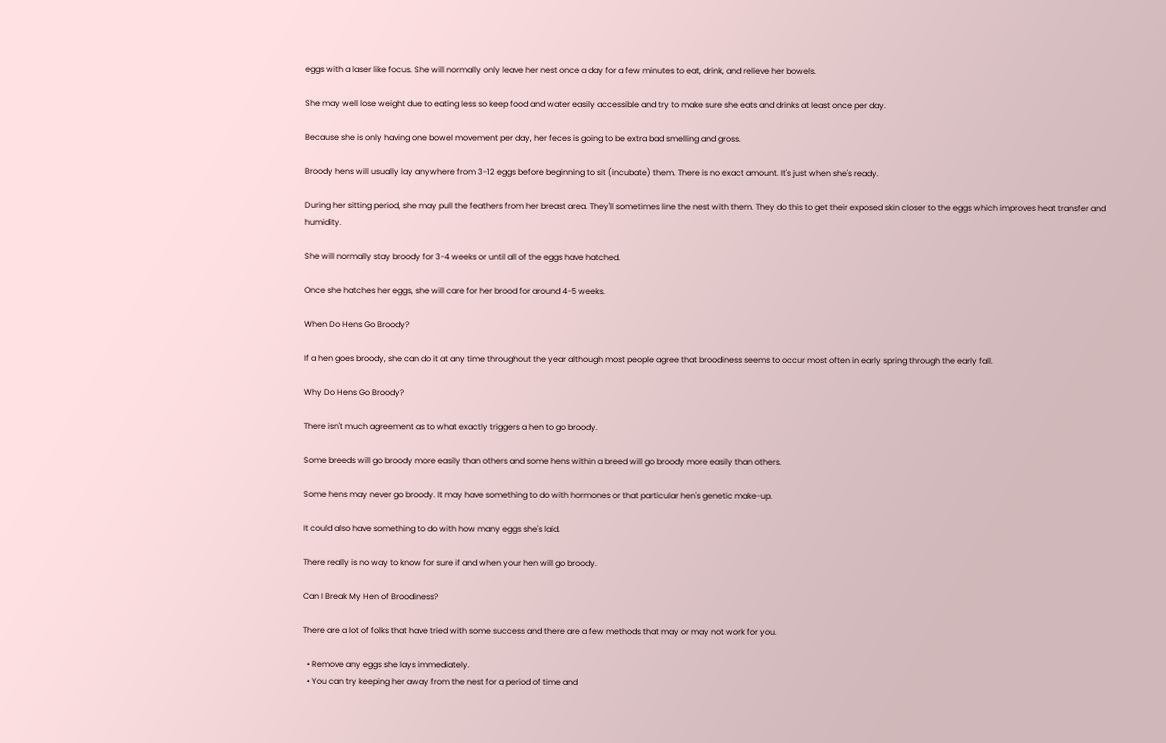eggs with a laser like focus. She will normally only leave her nest once a day for a few minutes to eat, drink, and relieve her bowels.

She may well lose weight due to eating less so keep food and water easily accessible and try to make sure she eats and drinks at least once per day.

Because she is only having one bowel movement per day, her feces is going to be extra bad smelling and gross.

Broody hens will usually lay anywhere from 3-12 eggs before beginning to sit (incubate) them. There is no exact amount. It's just when she's ready.

During her sitting period, she may pull the feathers from her breast area. They'll sometimes line the nest with them. They do this to get their exposed skin closer to the eggs which improves heat transfer and humidity.

She will normally stay broody for 3-4 weeks or until all of the eggs have hatched.

Once she hatches her eggs, she will care for her brood for around 4-5 weeks.

When Do Hens Go Broody?

If a hen goes broody, she can do it at any time throughout the year although most people agree that broodiness seems to occur most often in early spring through the early fall.

Why Do Hens Go Broody?

There isn't much agreement as to what exactly triggers a hen to go broody.

Some breeds will go broody more easily than others and some hens within a breed will go broody more easily than others.

Some hens may never go broody. It may have something to do with hormones or that particular hen's genetic make-up.

It could also have something to do with how many eggs she's laid.

There really is no way to know for sure if and when your hen will go broody.

Can I Break My Hen of Broodiness?

There are a lot of folks that have tried with some success and there are a few methods that may or may not work for you.

  • Remove any eggs she lays immediately.
  • You can try keeping her away from the nest for a period of time and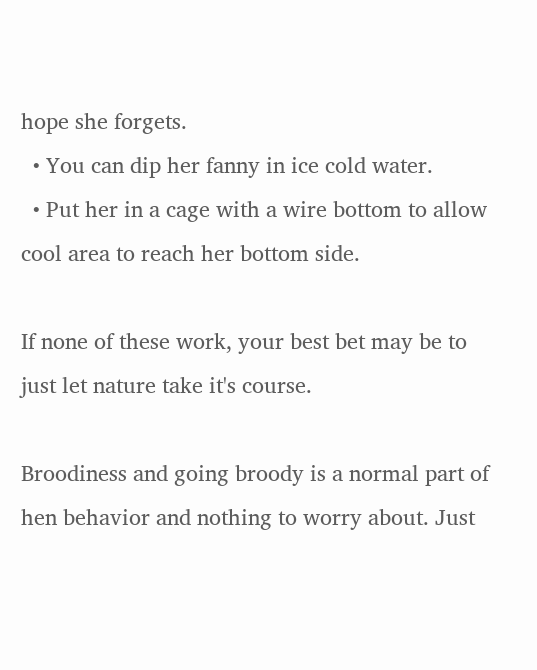hope she forgets.
  • You can dip her fanny in ice cold water.
  • Put her in a cage with a wire bottom to allow cool area to reach her bottom side.

If none of these work, your best bet may be to just let nature take it's course.

Broodiness and going broody is a normal part of hen behavior and nothing to worry about. Just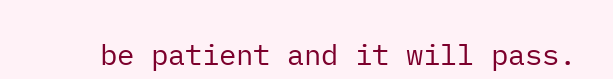be patient and it will pass.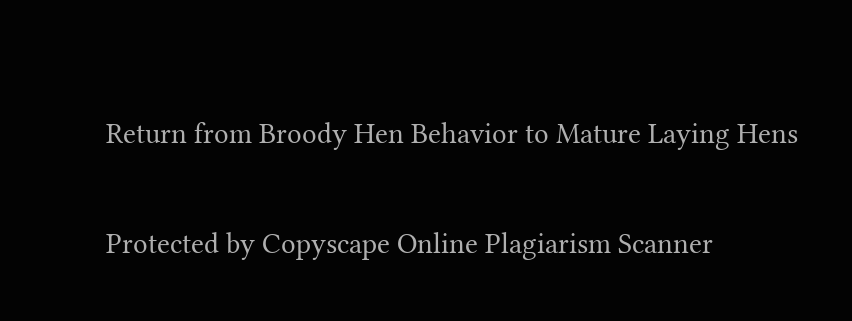Return from Broody Hen Behavior to Mature Laying Hens

Protected by Copyscape Online Plagiarism Scanner